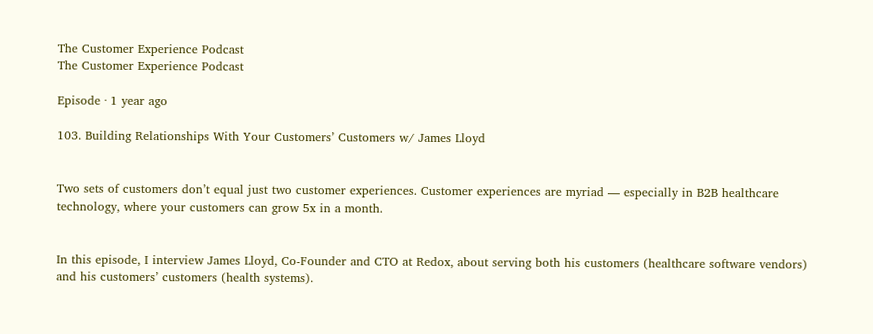The Customer Experience Podcast
The Customer Experience Podcast

Episode · 1 year ago

103. Building Relationships With Your Customers’ Customers w/ James Lloyd


Two sets of customers don’t equal just two customer experiences. Customer experiences are myriad — especially in B2B healthcare technology, where your customers can grow 5x in a month.


In this episode, I interview James Lloyd, Co-Founder and CTO at Redox, about serving both his customers (healthcare software vendors) and his customers’ customers (health systems).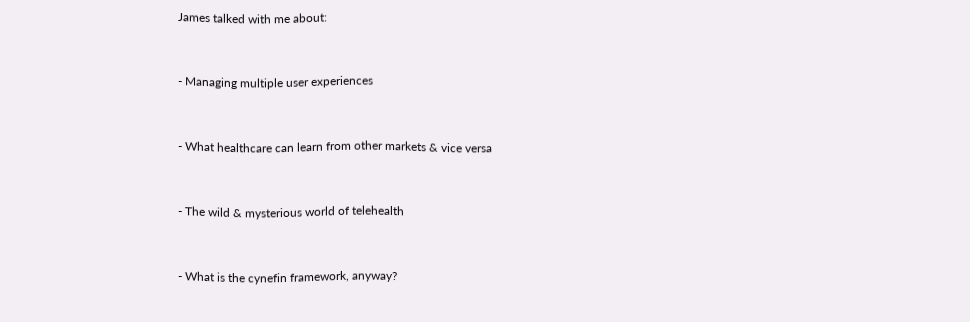James talked with me about:


- Managing multiple user experiences


- What healthcare can learn from other markets & vice versa


- The wild & mysterious world of telehealth


- What is the cynefin framework, anyway?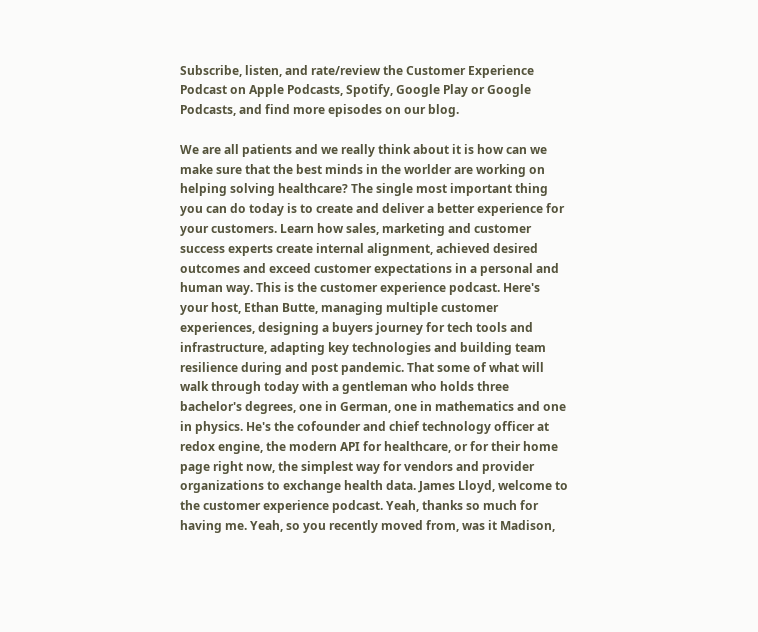Subscribe, listen, and rate/review the Customer Experience Podcast on Apple Podcasts, Spotify, Google Play or Google Podcasts, and find more episodes on our blog.

We are all patients and we really think about it is how can we make sure that the best minds in the worlder are working on helping solving healthcare? The single most important thing you can do today is to create and deliver a better experience for your customers. Learn how sales, marketing and customer success experts create internal alignment, achieved desired outcomes and exceed customer expectations in a personal and human way. This is the customer experience podcast. Here's your host, Ethan Butte, managing multiple customer experiences, designing a buyers journey for tech tools and infrastructure, adapting key technologies and building team resilience during and post pandemic. That some of what will walk through today with a gentleman who holds three bachelor's degrees, one in German, one in mathematics and one in physics. He's the cofounder and chief technology officer at redox engine, the modern API for healthcare, or for their home page right now, the simplest way for vendors and provider organizations to exchange health data. James Lloyd, welcome to the customer experience podcast. Yeah, thanks so much for having me. Yeah, so you recently moved from, was it Madison,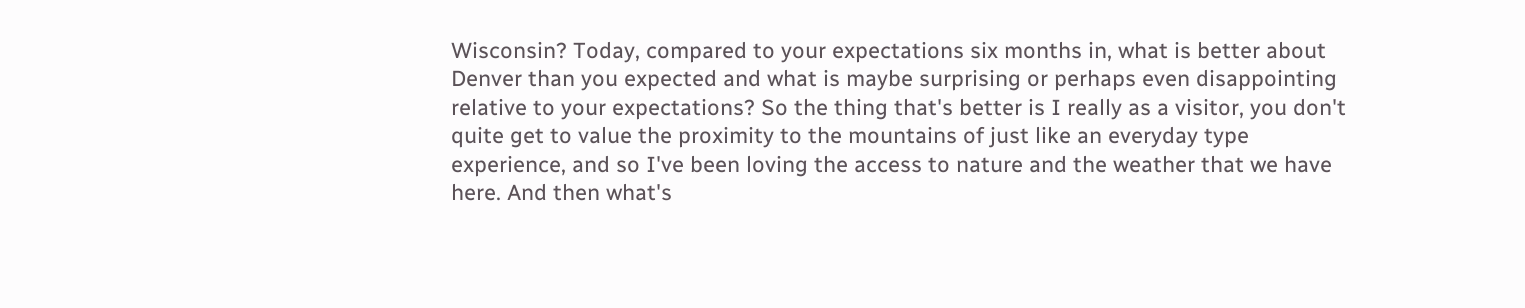Wisconsin? Today, compared to your expectations six months in, what is better about Denver than you expected and what is maybe surprising or perhaps even disappointing relative to your expectations? So the thing that's better is I really as a visitor, you don't quite get to value the proximity to the mountains of just like an everyday type experience, and so I've been loving the access to nature and the weather that we have here. And then what's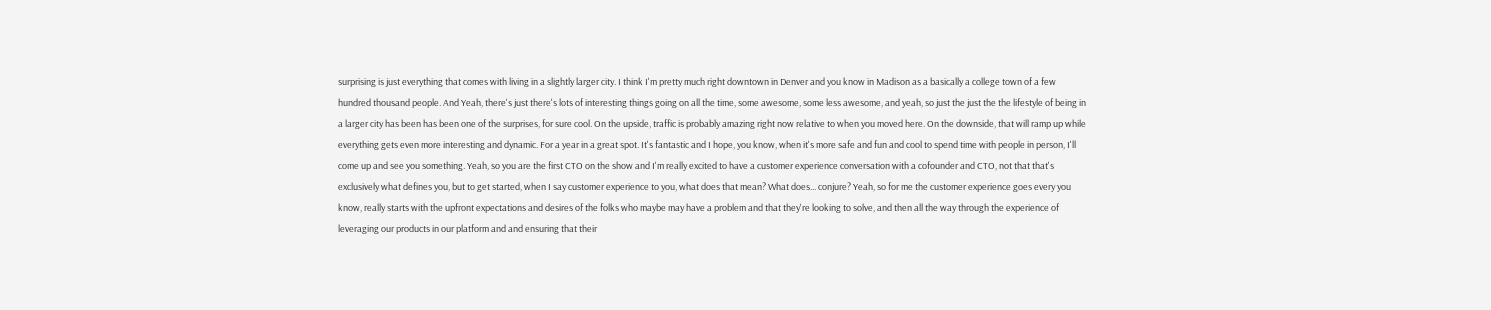surprising is just everything that comes with living in a slightly larger city. I think I'm pretty much right downtown in Denver and you know in Madison as a basically a college town of a few hundred thousand people. And Yeah, there's just there's lots of interesting things going on all the time, some awesome, some less awesome, and yeah, so just the just the the lifestyle of being in a larger city has been has been one of the surprises, for sure cool. On the upside, traffic is probably amazing right now relative to when you moved here. On the downside, that will ramp up while everything gets even more interesting and dynamic. For a year in a great spot. It's fantastic and I hope, you know, when it's more safe and fun and cool to spend time with people in person, I'll come up and see you something. Yeah, so you are the first CTO on the show and I'm really excited to have a customer experience conversation with a cofounder and CTO, not that that's exclusively what defines you, but to get started, when I say customer experience to you, what does that mean? What does... conjure? Yeah, so for me the customer experience goes every you know, really starts with the upfront expectations and desires of the folks who maybe may have a problem and that they're looking to solve, and then all the way through the experience of leveraging our products in our platform and and ensuring that their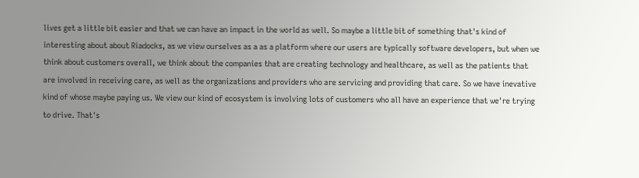lives get a little bit easier and that we can have an impact in the world as well. So maybe a little bit of something that's kind of interesting about about Riadocks, as we view ourselves as a as a platform where our users are typically software developers, but when we think about customers overall, we think about the companies that are creating technology and healthcare, as well as the patients that are involved in receiving care, as well as the organizations and providers who are servicing and providing that care. So we have inevative kind of whose maybe paying us. We view our kind of ecosystem is involving lots of customers who all have an experience that we're trying to drive. That's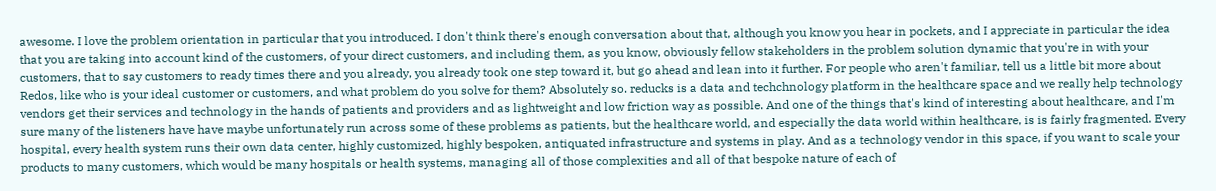awesome. I love the problem orientation in particular that you introduced. I don't think there's enough conversation about that, although you know you hear in pockets, and I appreciate in particular the idea that you are taking into account kind of the customers, of your direct customers, and including them, as you know, obviously fellow stakeholders in the problem solution dynamic that you're in with your customers, that to say customers to ready times there and you already, you already took one step toward it, but go ahead and lean into it further. For people who aren't familiar, tell us a little bit more about Redos, like who is your ideal customer or customers, and what problem do you solve for them? Absolutely so. reducks is a data and techchnology platform in the healthcare space and we really help technology vendors get their services and technology in the hands of patients and providers and as lightweight and low friction way as possible. And one of the things that's kind of interesting about healthcare, and I'm sure many of the listeners have have maybe unfortunately run across some of these problems as patients, but the healthcare world, and especially the data world within healthcare, is is fairly fragmented. Every hospital, every health system runs their own data center, highly customized, highly bespoken, antiquated infrastructure and systems in play. And as a technology vendor in this space, if you want to scale your products to many customers, which would be many hospitals or health systems, managing all of those complexities and all of that bespoke nature of each of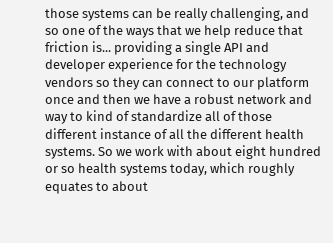those systems can be really challenging, and so one of the ways that we help reduce that friction is... providing a single API and developer experience for the technology vendors so they can connect to our platform once and then we have a robust network and way to kind of standardize all of those different instance of all the different health systems. So we work with about eight hundred or so health systems today, which roughly equates to about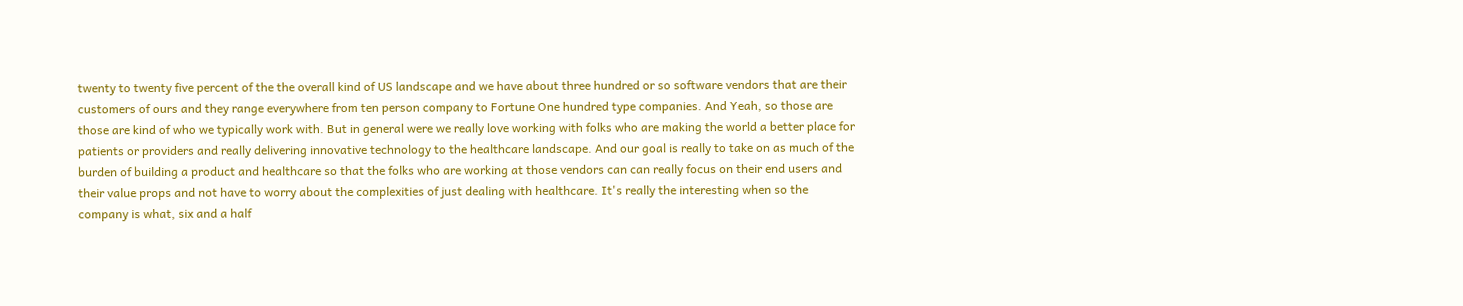twenty to twenty five percent of the the overall kind of US landscape and we have about three hundred or so software vendors that are their customers of ours and they range everywhere from ten person company to Fortune One hundred type companies. And Yeah, so those are those are kind of who we typically work with. But in general were we really love working with folks who are making the world a better place for patients or providers and really delivering innovative technology to the healthcare landscape. And our goal is really to take on as much of the burden of building a product and healthcare so that the folks who are working at those vendors can can really focus on their end users and their value props and not have to worry about the complexities of just dealing with healthcare. It's really the interesting when so the company is what, six and a half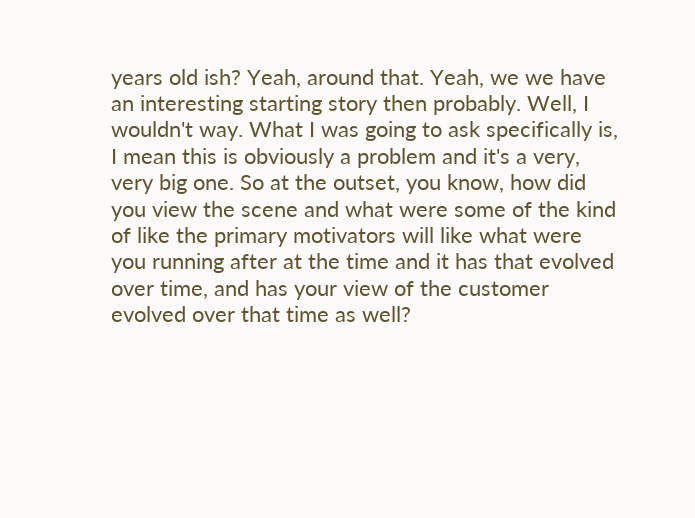years old ish? Yeah, around that. Yeah, we we have an interesting starting story then probably. Well, I wouldn't way. What I was going to ask specifically is, I mean this is obviously a problem and it's a very, very big one. So at the outset, you know, how did you view the scene and what were some of the kind of like the primary motivators will like what were you running after at the time and it has that evolved over time, and has your view of the customer evolved over that time as well?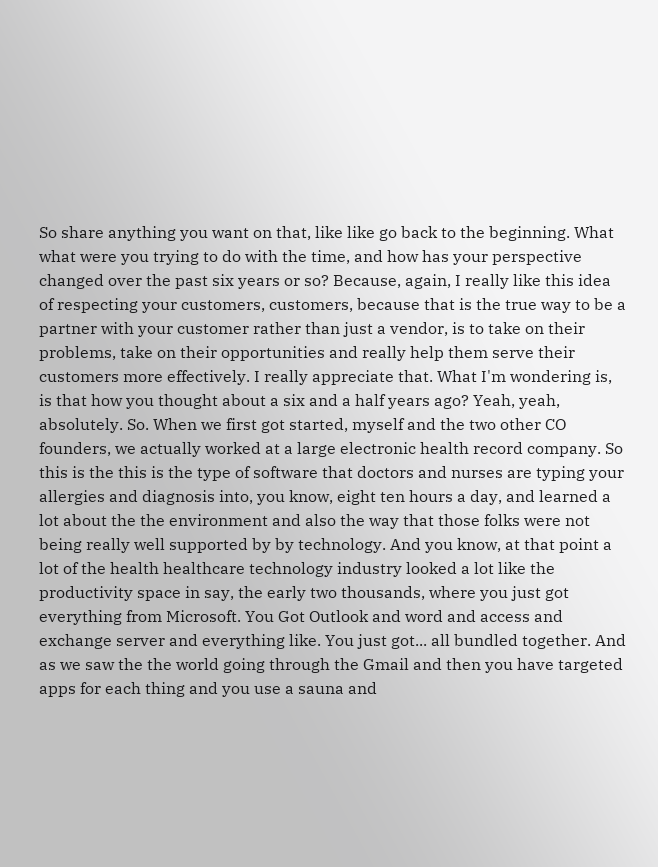So share anything you want on that, like like go back to the beginning. What what were you trying to do with the time, and how has your perspective changed over the past six years or so? Because, again, I really like this idea of respecting your customers, customers, because that is the true way to be a partner with your customer rather than just a vendor, is to take on their problems, take on their opportunities and really help them serve their customers more effectively. I really appreciate that. What I'm wondering is, is that how you thought about a six and a half years ago? Yeah, yeah, absolutely. So. When we first got started, myself and the two other CO founders, we actually worked at a large electronic health record company. So this is the this is the type of software that doctors and nurses are typing your allergies and diagnosis into, you know, eight ten hours a day, and learned a lot about the the environment and also the way that those folks were not being really well supported by by technology. And you know, at that point a lot of the health healthcare technology industry looked a lot like the productivity space in say, the early two thousands, where you just got everything from Microsoft. You Got Outlook and word and access and exchange server and everything like. You just got... all bundled together. And as we saw the the world going through the Gmail and then you have targeted apps for each thing and you use a sauna and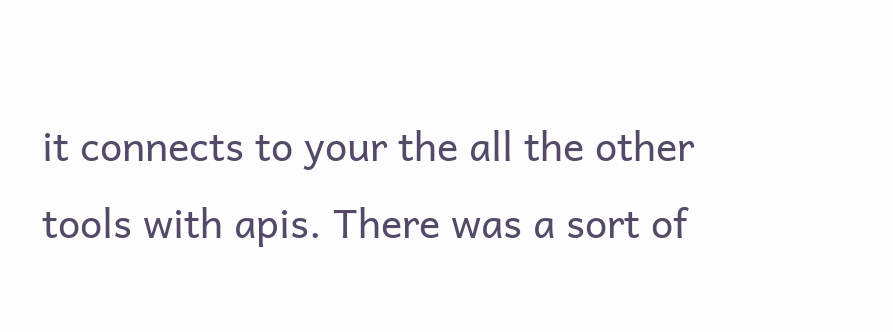it connects to your the all the other tools with apis. There was a sort of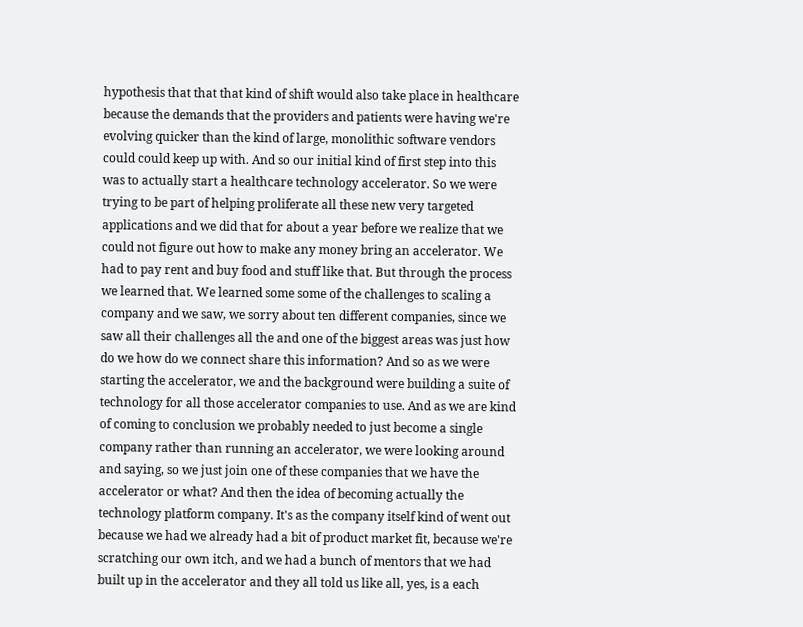hypothesis that that that kind of shift would also take place in healthcare because the demands that the providers and patients were having we're evolving quicker than the kind of large, monolithic software vendors could could keep up with. And so our initial kind of first step into this was to actually start a healthcare technology accelerator. So we were trying to be part of helping proliferate all these new very targeted applications and we did that for about a year before we realize that we could not figure out how to make any money bring an accelerator. We had to pay rent and buy food and stuff like that. But through the process we learned that. We learned some some of the challenges to scaling a company and we saw, we sorry about ten different companies, since we saw all their challenges all the and one of the biggest areas was just how do we how do we connect share this information? And so as we were starting the accelerator, we and the background were building a suite of technology for all those accelerator companies to use. And as we are kind of coming to conclusion we probably needed to just become a single company rather than running an accelerator, we were looking around and saying, so we just join one of these companies that we have the accelerator or what? And then the idea of becoming actually the technology platform company. It's as the company itself kind of went out because we had we already had a bit of product market fit, because we're scratching our own itch, and we had a bunch of mentors that we had built up in the accelerator and they all told us like all, yes, is a each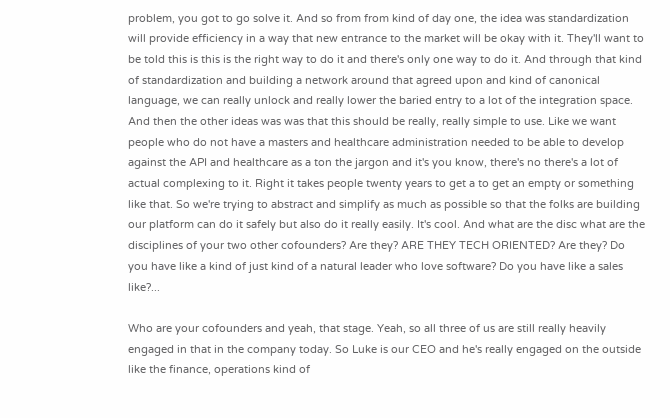problem, you got to go solve it. And so from from kind of day one, the idea was standardization will provide efficiency in a way that new entrance to the market will be okay with it. They'll want to be told this is this is the right way to do it and there's only one way to do it. And through that kind of standardization and building a network around that agreed upon and kind of canonical language, we can really unlock and really lower the baried entry to a lot of the integration space. And then the other ideas was was that this should be really, really simple to use. Like we want people who do not have a masters and healthcare administration needed to be able to develop against the API and healthcare as a ton the jargon and it's you know, there's no there's a lot of actual complexing to it. Right it takes people twenty years to get a to get an empty or something like that. So we're trying to abstract and simplify as much as possible so that the folks are building our platform can do it safely but also do it really easily. It's cool. And what are the disc what are the disciplines of your two other cofounders? Are they? ARE THEY TECH ORIENTED? Are they? Do you have like a kind of just kind of a natural leader who love software? Do you have like a sales like?...

Who are your cofounders and yeah, that stage. Yeah, so all three of us are still really heavily engaged in that in the company today. So Luke is our CEO and he's really engaged on the outside like the finance, operations kind of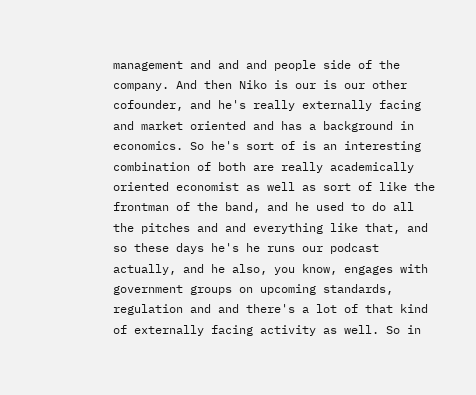management and and and people side of the company. And then Niko is our is our other cofounder, and he's really externally facing and market oriented and has a background in economics. So he's sort of is an interesting combination of both are really academically oriented economist as well as sort of like the frontman of the band, and he used to do all the pitches and and everything like that, and so these days he's he runs our podcast actually, and he also, you know, engages with government groups on upcoming standards, regulation and and there's a lot of that kind of externally facing activity as well. So in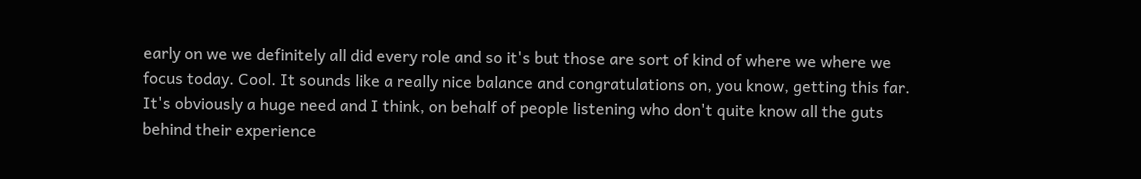early on we we definitely all did every role and so it's but those are sort of kind of where we where we focus today. Cool. It sounds like a really nice balance and congratulations on, you know, getting this far. It's obviously a huge need and I think, on behalf of people listening who don't quite know all the guts behind their experience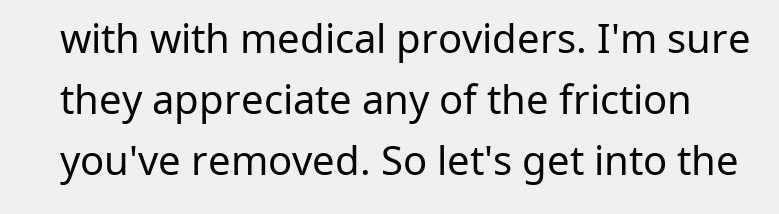with with medical providers. I'm sure they appreciate any of the friction you've removed. So let's get into the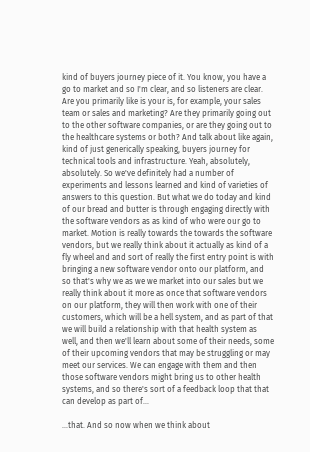kind of buyers journey piece of it. You know, you have a go to market and so I'm clear, and so listeners are clear. Are you primarily like is your is, for example, your sales team or sales and marketing? Are they primarily going out to the other software companies, or are they going out to the healthcare systems or both? And talk about like again, kind of just generically speaking, buyers journey for technical tools and infrastructure. Yeah, absolutely, absolutely. So we've definitely had a number of experiments and lessons learned and kind of varieties of answers to this question. But what we do today and kind of our bread and butter is through engaging directly with the software vendors as as kind of who were our go to market. Motion is really towards the towards the software vendors, but we really think about it actually as kind of a fly wheel and and sort of really the first entry point is with bringing a new software vendor onto our platform, and so that's why we as we we market into our sales but we really think about it more as once that software vendors on our platform, they will then work with one of their customers, which will be a hell system, and as part of that we will build a relationship with that health system as well, and then we'll learn about some of their needs, some of their upcoming vendors that may be struggling or may meet our services. We can engage with them and then those software vendors might bring us to other health systems, and so there's sort of a feedback loop that that can develop as part of...

...that. And so now when we think about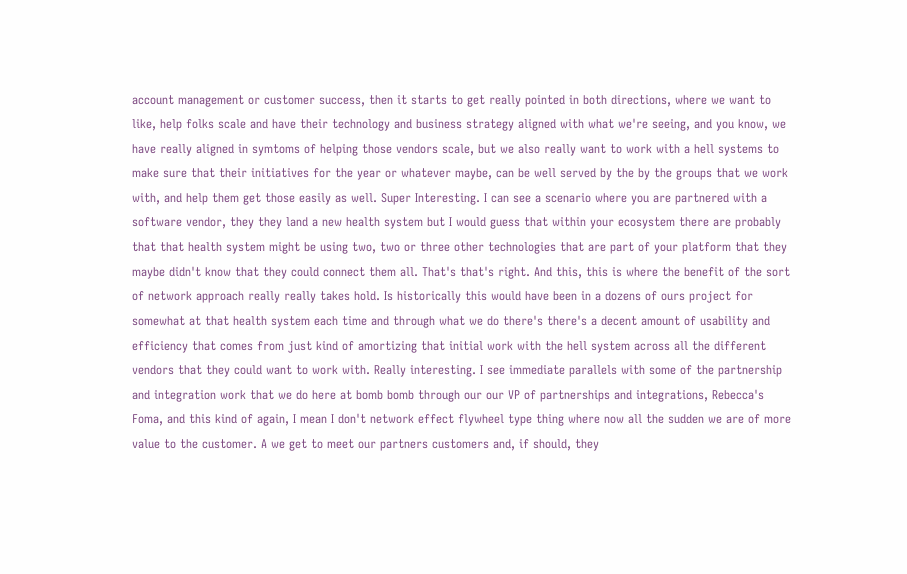account management or customer success, then it starts to get really pointed in both directions, where we want to like, help folks scale and have their technology and business strategy aligned with what we're seeing, and you know, we have really aligned in symtoms of helping those vendors scale, but we also really want to work with a hell systems to make sure that their initiatives for the year or whatever maybe, can be well served by the by the groups that we work with, and help them get those easily as well. Super Interesting. I can see a scenario where you are partnered with a software vendor, they they land a new health system but I would guess that within your ecosystem there are probably that that health system might be using two, two or three other technologies that are part of your platform that they maybe didn't know that they could connect them all. That's that's right. And this, this is where the benefit of the sort of network approach really really takes hold. Is historically this would have been in a dozens of ours project for somewhat at that health system each time and through what we do there's there's a decent amount of usability and efficiency that comes from just kind of amortizing that initial work with the hell system across all the different vendors that they could want to work with. Really interesting. I see immediate parallels with some of the partnership and integration work that we do here at bomb bomb through our our VP of partnerships and integrations, Rebecca's Foma, and this kind of again, I mean I don't network effect flywheel type thing where now all the sudden we are of more value to the customer. A we get to meet our partners customers and, if should, they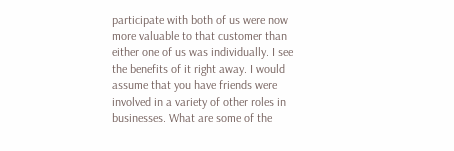participate with both of us were now more valuable to that customer than either one of us was individually. I see the benefits of it right away. I would assume that you have friends were involved in a variety of other roles in businesses. What are some of the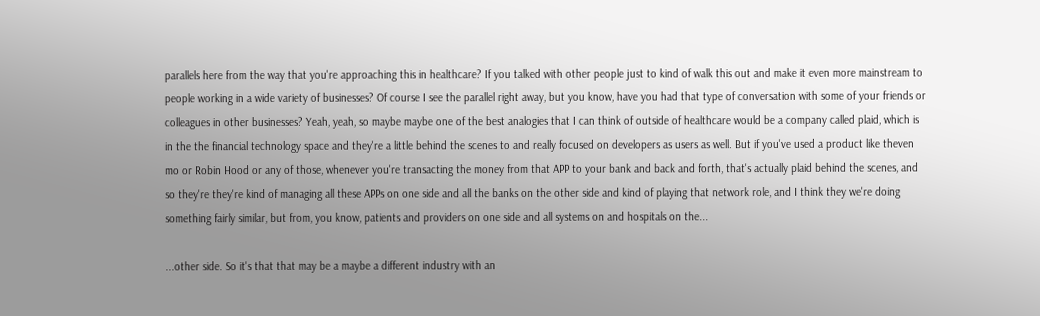parallels here from the way that you're approaching this in healthcare? If you talked with other people just to kind of walk this out and make it even more mainstream to people working in a wide variety of businesses? Of course I see the parallel right away, but you know, have you had that type of conversation with some of your friends or colleagues in other businesses? Yeah, yeah, so maybe maybe one of the best analogies that I can think of outside of healthcare would be a company called plaid, which is in the the financial technology space and they're a little behind the scenes to and really focused on developers as users as well. But if you've used a product like theven mo or Robin Hood or any of those, whenever you're transacting the money from that APP to your bank and back and forth, that's actually plaid behind the scenes, and so they're they're kind of managing all these APPs on one side and all the banks on the other side and kind of playing that network role, and I think they we're doing something fairly similar, but from, you know, patients and providers on one side and all systems on and hospitals on the...

...other side. So it's that that may be a maybe a different industry with an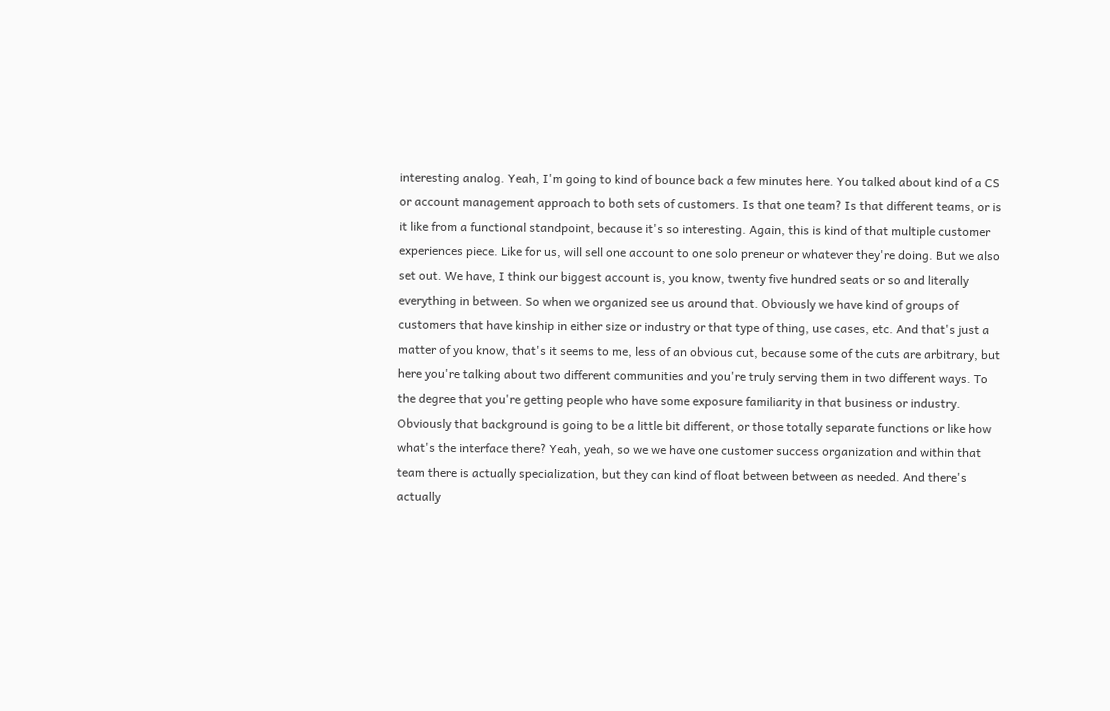interesting analog. Yeah, I'm going to kind of bounce back a few minutes here. You talked about kind of a CS or account management approach to both sets of customers. Is that one team? Is that different teams, or is it like from a functional standpoint, because it's so interesting. Again, this is kind of that multiple customer experiences piece. Like for us, will sell one account to one solo preneur or whatever they're doing. But we also set out. We have, I think our biggest account is, you know, twenty five hundred seats or so and literally everything in between. So when we organized see us around that. Obviously we have kind of groups of customers that have kinship in either size or industry or that type of thing, use cases, etc. And that's just a matter of you know, that's it seems to me, less of an obvious cut, because some of the cuts are arbitrary, but here you're talking about two different communities and you're truly serving them in two different ways. To the degree that you're getting people who have some exposure familiarity in that business or industry. Obviously that background is going to be a little bit different, or those totally separate functions or like how what's the interface there? Yeah, yeah, so we we have one customer success organization and within that team there is actually specialization, but they can kind of float between between as needed. And there's actually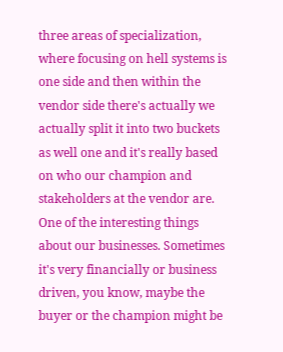three areas of specialization, where focusing on hell systems is one side and then within the vendor side there's actually we actually split it into two buckets as well one and it's really based on who our champion and stakeholders at the vendor are. One of the interesting things about our businesses. Sometimes it's very financially or business driven, you know, maybe the buyer or the champion might be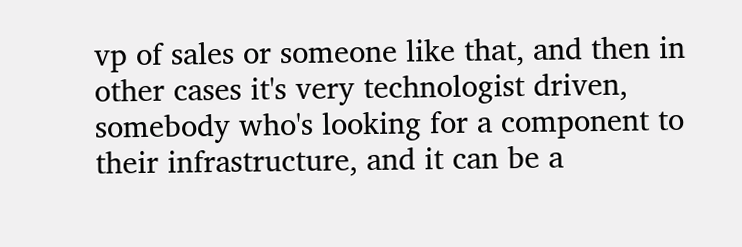vp of sales or someone like that, and then in other cases it's very technologist driven, somebody who's looking for a component to their infrastructure, and it can be a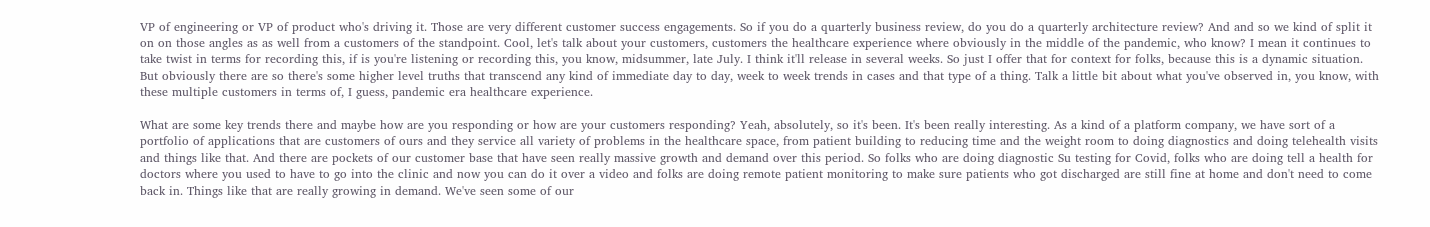VP of engineering or VP of product who's driving it. Those are very different customer success engagements. So if you do a quarterly business review, do you do a quarterly architecture review? And and so we kind of split it on on those angles as as well from a customers of the standpoint. Cool, let's talk about your customers, customers the healthcare experience where obviously in the middle of the pandemic, who know? I mean it continues to take twist in terms for recording this, if is you're listening or recording this, you know, midsummer, late July. I think it'll release in several weeks. So just I offer that for context for folks, because this is a dynamic situation. But obviously there are so there's some higher level truths that transcend any kind of immediate day to day, week to week trends in cases and that type of a thing. Talk a little bit about what you've observed in, you know, with these multiple customers in terms of, I guess, pandemic era healthcare experience.

What are some key trends there and maybe how are you responding or how are your customers responding? Yeah, absolutely, so it's been. It's been really interesting. As a kind of a platform company, we have sort of a portfolio of applications that are customers of ours and they service all variety of problems in the healthcare space, from patient building to reducing time and the weight room to doing diagnostics and doing telehealth visits and things like that. And there are pockets of our customer base that have seen really massive growth and demand over this period. So folks who are doing diagnostic Su testing for Covid, folks who are doing tell a health for doctors where you used to have to go into the clinic and now you can do it over a video and folks are doing remote patient monitoring to make sure patients who got discharged are still fine at home and don't need to come back in. Things like that are really growing in demand. We've seen some of our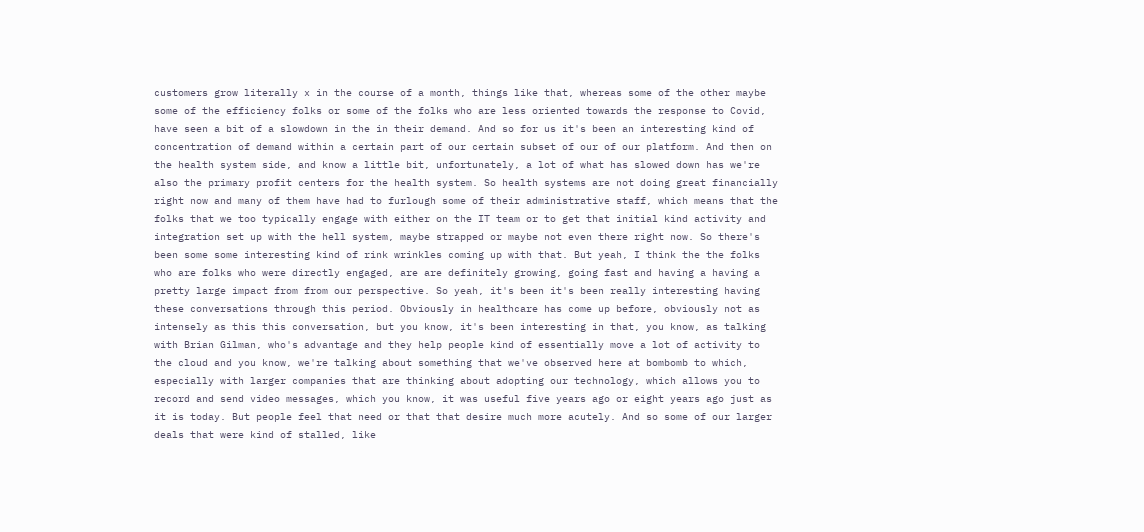customers grow literally x in the course of a month, things like that, whereas some of the other maybe some of the efficiency folks or some of the folks who are less oriented towards the response to Covid, have seen a bit of a slowdown in the in their demand. And so for us it's been an interesting kind of concentration of demand within a certain part of our certain subset of our of our platform. And then on the health system side, and know a little bit, unfortunately, a lot of what has slowed down has we're also the primary profit centers for the health system. So health systems are not doing great financially right now and many of them have had to furlough some of their administrative staff, which means that the folks that we too typically engage with either on the IT team or to get that initial kind activity and integration set up with the hell system, maybe strapped or maybe not even there right now. So there's been some some interesting kind of rink wrinkles coming up with that. But yeah, I think the the folks who are folks who were directly engaged, are are definitely growing, going fast and having a having a pretty large impact from from our perspective. So yeah, it's been it's been really interesting having these conversations through this period. Obviously in healthcare has come up before, obviously not as intensely as this this conversation, but you know, it's been interesting in that, you know, as talking with Brian Gilman, who's advantage and they help people kind of essentially move a lot of activity to the cloud and you know, we're talking about something that we've observed here at bombomb to which, especially with larger companies that are thinking about adopting our technology, which allows you to record and send video messages, which you know, it was useful five years ago or eight years ago just as it is today. But people feel that need or that that desire much more acutely. And so some of our larger deals that were kind of stalled, like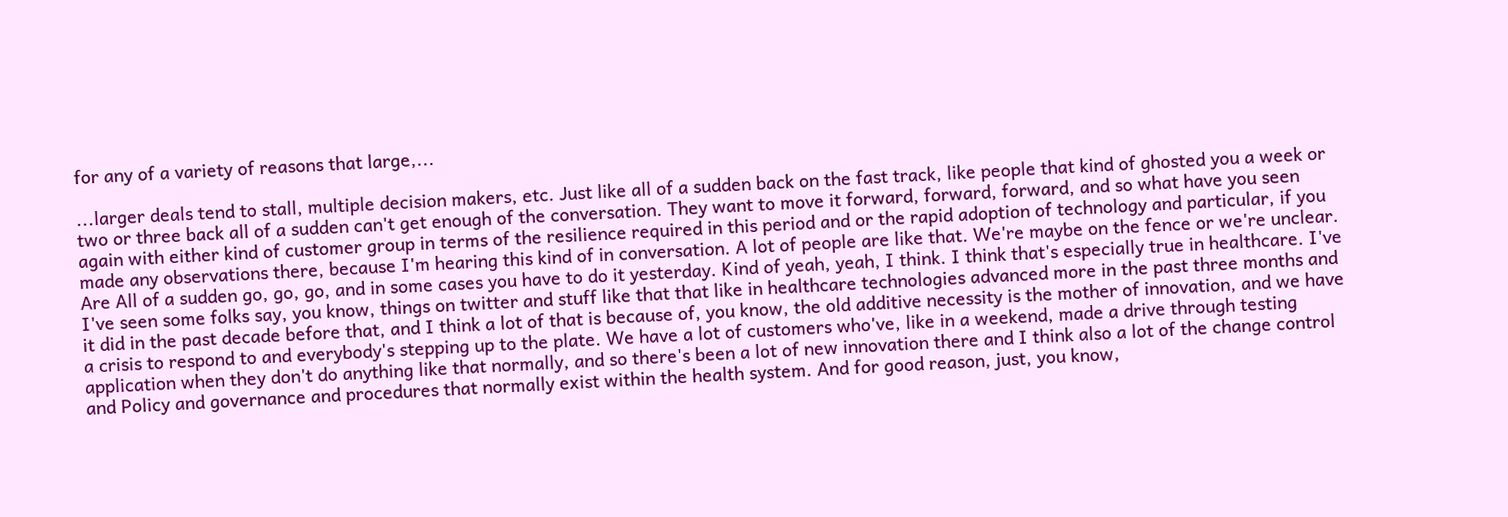for any of a variety of reasons that large,...

...larger deals tend to stall, multiple decision makers, etc. Just like all of a sudden back on the fast track, like people that kind of ghosted you a week or two or three back all of a sudden can't get enough of the conversation. They want to move it forward, forward, forward, and so what have you seen again with either kind of customer group in terms of the resilience required in this period and or the rapid adoption of technology and particular, if you made any observations there, because I'm hearing this kind of in conversation. A lot of people are like that. We're maybe on the fence or we're unclear. Are All of a sudden go, go, go, and in some cases you have to do it yesterday. Kind of yeah, yeah, I think. I think that's especially true in healthcare. I've I've seen some folks say, you know, things on twitter and stuff like that that like in healthcare technologies advanced more in the past three months and it did in the past decade before that, and I think a lot of that is because of, you know, the old additive necessity is the mother of innovation, and we have a crisis to respond to and everybody's stepping up to the plate. We have a lot of customers who've, like in a weekend, made a drive through testing application when they don't do anything like that normally, and so there's been a lot of new innovation there and I think also a lot of the change control and Policy and governance and procedures that normally exist within the health system. And for good reason, just, you know,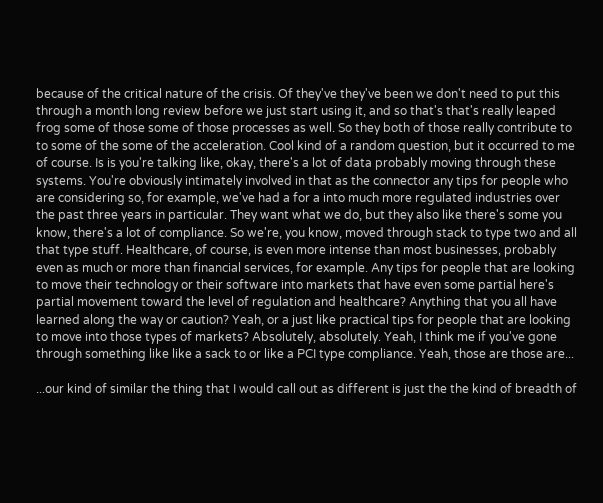because of the critical nature of the crisis. Of they've they've been we don't need to put this through a month long review before we just start using it, and so that's that's really leaped frog some of those some of those processes as well. So they both of those really contribute to to some of the some of the acceleration. Cool kind of a random question, but it occurred to me of course. Is is you're talking like, okay, there's a lot of data probably moving through these systems. You're obviously intimately involved in that as the connector any tips for people who are considering so, for example, we've had a for a into much more regulated industries over the past three years in particular. They want what we do, but they also like there's some you know, there's a lot of compliance. So we're, you know, moved through stack to type two and all that type stuff. Healthcare, of course, is even more intense than most businesses, probably even as much or more than financial services, for example. Any tips for people that are looking to move their technology or their software into markets that have even some partial here's partial movement toward the level of regulation and healthcare? Anything that you all have learned along the way or caution? Yeah, or a just like practical tips for people that are looking to move into those types of markets? Absolutely, absolutely. Yeah, I think me if you've gone through something like like a sack to or like a PCI type compliance. Yeah, those are those are...

...our kind of similar the thing that I would call out as different is just the the kind of breadth of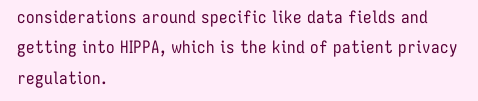considerations around specific like data fields and getting into HIPPA, which is the kind of patient privacy regulation.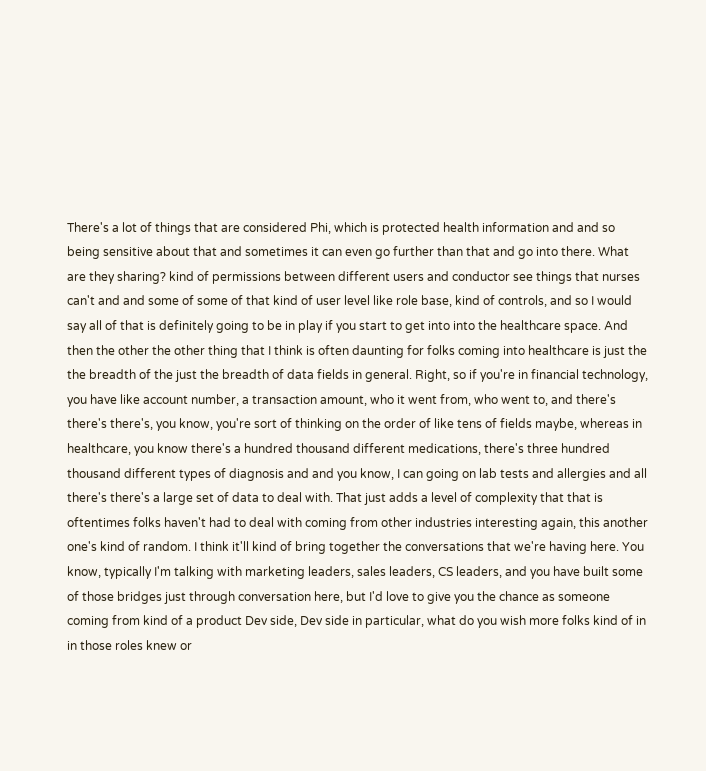There's a lot of things that are considered Phi, which is protected health information and and so being sensitive about that and sometimes it can even go further than that and go into there. What are they sharing? kind of permissions between different users and conductor see things that nurses can't and and some of some of that kind of user level like role base, kind of controls, and so I would say all of that is definitely going to be in play if you start to get into into the healthcare space. And then the other the other thing that I think is often daunting for folks coming into healthcare is just the the breadth of the just the breadth of data fields in general. Right, so if you're in financial technology, you have like account number, a transaction amount, who it went from, who went to, and there's there's there's, you know, you're sort of thinking on the order of like tens of fields maybe, whereas in healthcare, you know there's a hundred thousand different medications, there's three hundred thousand different types of diagnosis and and you know, I can going on lab tests and allergies and all there's there's a large set of data to deal with. That just adds a level of complexity that that is oftentimes folks haven't had to deal with coming from other industries interesting again, this another one's kind of random. I think it'll kind of bring together the conversations that we're having here. You know, typically I'm talking with marketing leaders, sales leaders, CS leaders, and you have built some of those bridges just through conversation here, but I'd love to give you the chance as someone coming from kind of a product Dev side, Dev side in particular, what do you wish more folks kind of in in those roles knew or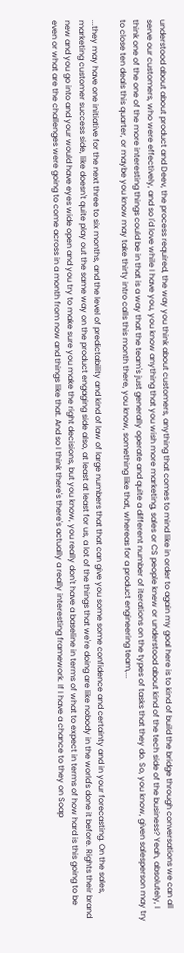understood about about product and Deev, the process required, the way you think about customers, anything that comes to mind like in order to again my goal here is to kind of build the bridge through conversations we can all serve our customers, who were effectively, and so I'd love while I have you, you know anything that you wish more marketing, sales or CS people knew or understood about kind of the tech side of the business? Yeah, absolutely, I think one of the one of the more interesting things could be in that is a way that the team's just generally operate and quite a different number of iterations on the types of tasks that they do. So, you know, given salesperson may try to close ten deals this quarter, or maybe you know may take thirty intro calls this month there, you know, something like that, whereas for a product engineering team,...

...they may have one initiative for the next three to six months, and the level of predictability and kind of law of large numbers that that can give you some some confidence and certainty and in your forecasting. On the sales, marketing customer success side, like doesn't quite play out the same way on the product engaging side also, at least at least for us, a lot of the things that we're doing are like nobody in the world's done it before. Rights their brand new and you go into and your would have eyes wide open and you try to make sure you make the right decisions, but you know, you really don't have a baseline in terms of what to expect in terms of how hard is this going to be even or what are the challenges were going to come across in a month from now and things like that. And so I think there's there's actually a really interesting framework. If I have a chance to they on Soap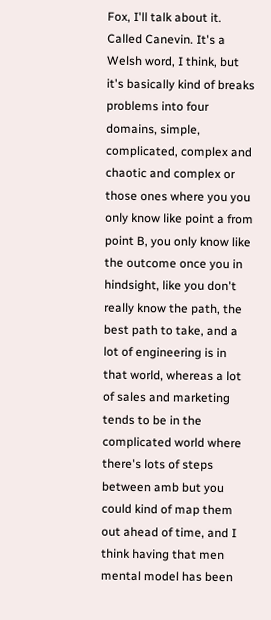Fox, I'll talk about it. Called Canevin. It's a Welsh word, I think, but it's basically kind of breaks problems into four domains, simple, complicated, complex and chaotic and complex or those ones where you you only know like point a from point B, you only know like the outcome once you in hindsight, like you don't really know the path, the best path to take, and a lot of engineering is in that world, whereas a lot of sales and marketing tends to be in the complicated world where there's lots of steps between amb but you could kind of map them out ahead of time, and I think having that men mental model has been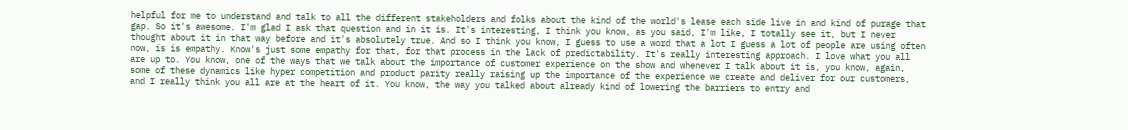helpful for me to understand and talk to all the different stakeholders and folks about the kind of the world's lease each side live in and kind of purage that gap. So it's awesome. I'm glad I ask that question and in it is. It's interesting, I think you know, as you said, I'm like, I totally see it, but I never thought about it in that way before and it's absolutely true. And so I think you know, I guess to use a word that a lot I guess a lot of people are using often now, is is empathy. Know's just some empathy for that, for that process in the lack of predictability. It's really interesting approach. I love what you all are up to. You know, one of the ways that we talk about the importance of customer experience on the show and whenever I talk about it is, you know, again, some of these dynamics like hyper competition and product parity really raising up the importance of the experience we create and deliver for our customers, and I really think you all are at the heart of it. You know, the way you talked about already kind of lowering the barriers to entry and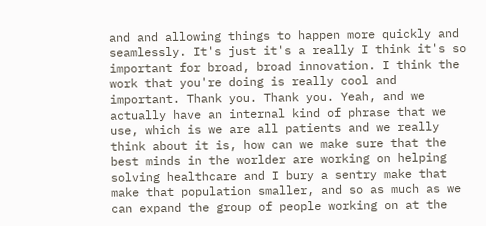and and allowing things to happen more quickly and seamlessly. It's just it's a really I think it's so important for broad, broad innovation. I think the work that you're doing is really cool and important. Thank you. Thank you. Yeah, and we actually have an internal kind of phrase that we use, which is we are all patients and we really think about it is, how can we make sure that the best minds in the worlder are working on helping solving healthcare and I bury a sentry make that make that population smaller, and so as much as we can expand the group of people working on at the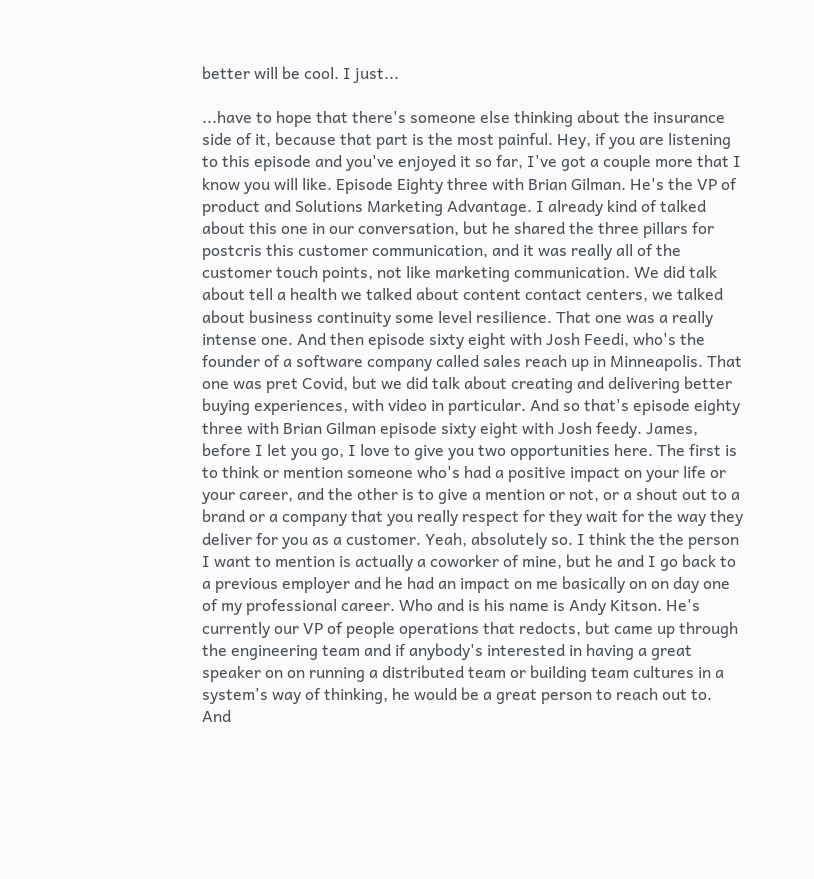better will be cool. I just...

...have to hope that there's someone else thinking about the insurance side of it, because that part is the most painful. Hey, if you are listening to this episode and you've enjoyed it so far, I've got a couple more that I know you will like. Episode Eighty three with Brian Gilman. He's the VP of product and Solutions Marketing Advantage. I already kind of talked about this one in our conversation, but he shared the three pillars for postcris this customer communication, and it was really all of the customer touch points, not like marketing communication. We did talk about tell a health we talked about content contact centers, we talked about business continuity some level resilience. That one was a really intense one. And then episode sixty eight with Josh Feedi, who's the founder of a software company called sales reach up in Minneapolis. That one was pret Covid, but we did talk about creating and delivering better buying experiences, with video in particular. And so that's episode eighty three with Brian Gilman episode sixty eight with Josh feedy. James, before I let you go, I love to give you two opportunities here. The first is to think or mention someone who's had a positive impact on your life or your career, and the other is to give a mention or not, or a shout out to a brand or a company that you really respect for they wait for the way they deliver for you as a customer. Yeah, absolutely so. I think the the person I want to mention is actually a coworker of mine, but he and I go back to a previous employer and he had an impact on me basically on on day one of my professional career. Who and is his name is Andy Kitson. He's currently our VP of people operations that redocts, but came up through the engineering team and if anybody's interested in having a great speaker on on running a distributed team or building team cultures in a system's way of thinking, he would be a great person to reach out to. And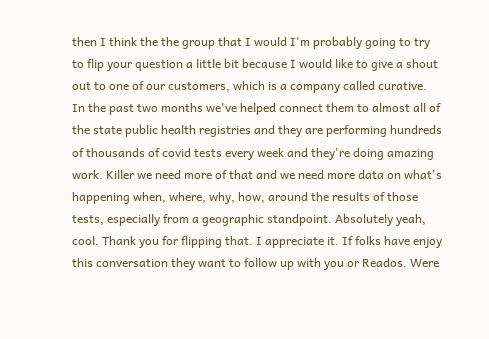then I think the the group that I would I'm probably going to try to flip your question a little bit because I would like to give a shout out to one of our customers, which is a company called curative. In the past two months we've helped connect them to almost all of the state public health registries and they are performing hundreds of thousands of covid tests every week and they're doing amazing work. Killer we need more of that and we need more data on what's happening when, where, why, how, around the results of those tests, especially from a geographic standpoint. Absolutely yeah, cool. Thank you for flipping that. I appreciate it. If folks have enjoy this conversation they want to follow up with you or Reados. Were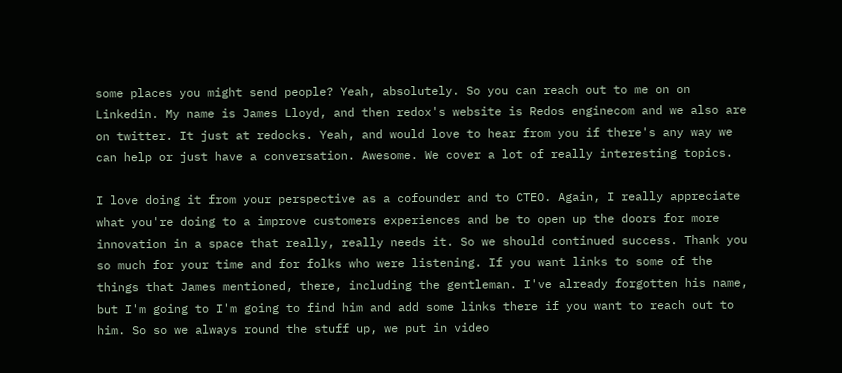some places you might send people? Yeah, absolutely. So you can reach out to me on on Linkedin. My name is James Lloyd, and then redox's website is Redos enginecom and we also are on twitter. It just at redocks. Yeah, and would love to hear from you if there's any way we can help or just have a conversation. Awesome. We cover a lot of really interesting topics.

I love doing it from your perspective as a cofounder and to CTEO. Again, I really appreciate what you're doing to a improve customers experiences and be to open up the doors for more innovation in a space that really, really needs it. So we should continued success. Thank you so much for your time and for folks who were listening. If you want links to some of the things that James mentioned, there, including the gentleman. I've already forgotten his name, but I'm going to I'm going to find him and add some links there if you want to reach out to him. So so we always round the stuff up, we put in video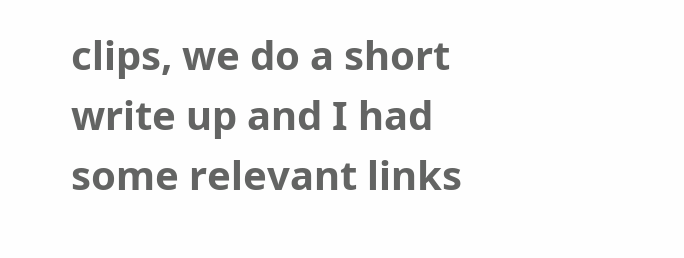clips, we do a short write up and I had some relevant links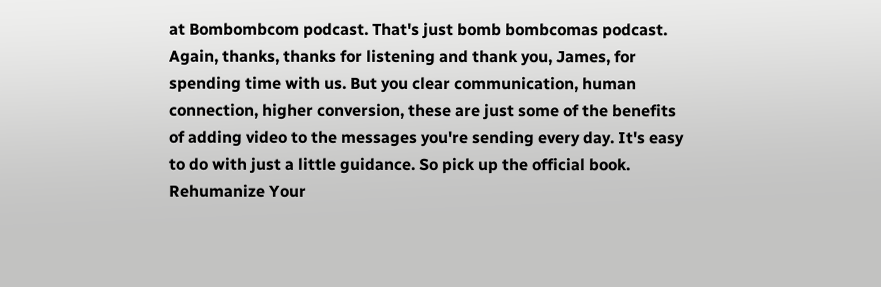at Bombombcom podcast. That's just bomb bombcomas podcast. Again, thanks, thanks for listening and thank you, James, for spending time with us. But you clear communication, human connection, higher conversion, these are just some of the benefits of adding video to the messages you're sending every day. It's easy to do with just a little guidance. So pick up the official book. Rehumanize Your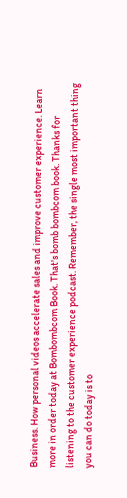Business. How personal videos accelerate sales and improve customer experience. Learn more in order today at Bombombcom Book. That's bomb bombcom book. Thanks for listening to the customer experience podcast. Remember, the single most important thing you can do today is to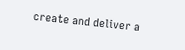create and deliver a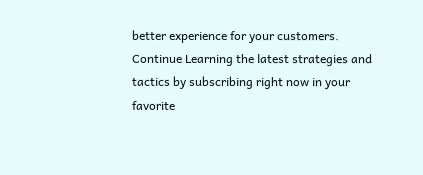better experience for your customers. Continue Learning the latest strategies and tactics by subscribing right now in your favorite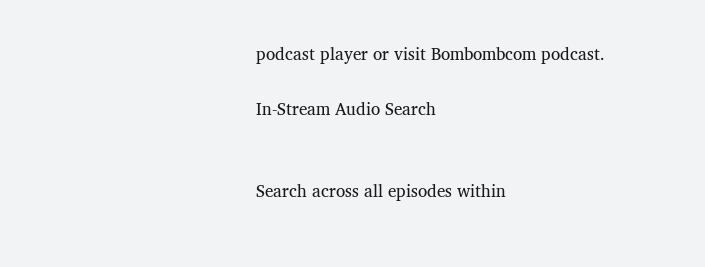podcast player or visit Bombombcom podcast.

In-Stream Audio Search


Search across all episodes within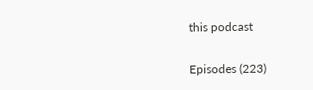this podcast

Episodes (223)